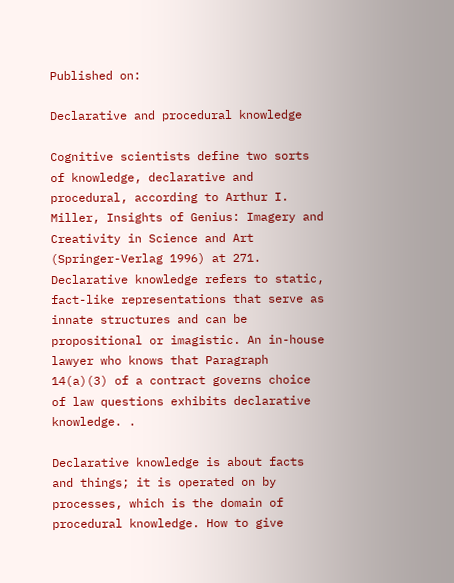Published on:

Declarative and procedural knowledge

Cognitive scientists define two sorts of knowledge, declarative and procedural, according to Arthur I. Miller, Insights of Genius: Imagery and Creativity in Science and Art (Springer-Verlag 1996) at 271. Declarative knowledge refers to static, fact-like representations that serve as innate structures and can be propositional or imagistic. An in-house lawyer who knows that Paragraph 14(a)(3) of a contract governs choice of law questions exhibits declarative knowledge. .

Declarative knowledge is about facts and things; it is operated on by processes, which is the domain of procedural knowledge. How to give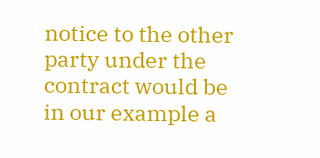notice to the other party under the contract would be in our example a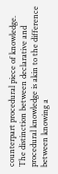counterpart procedural piece of knowledge. The distinction between declarative and procedural knowledge is akin to the difference between knowing a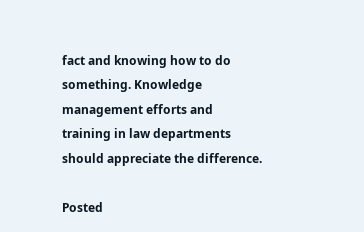fact and knowing how to do something. Knowledge management efforts and training in law departments should appreciate the difference.

Posted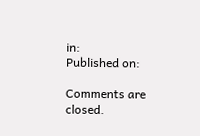in:
Published on:

Comments are closed.